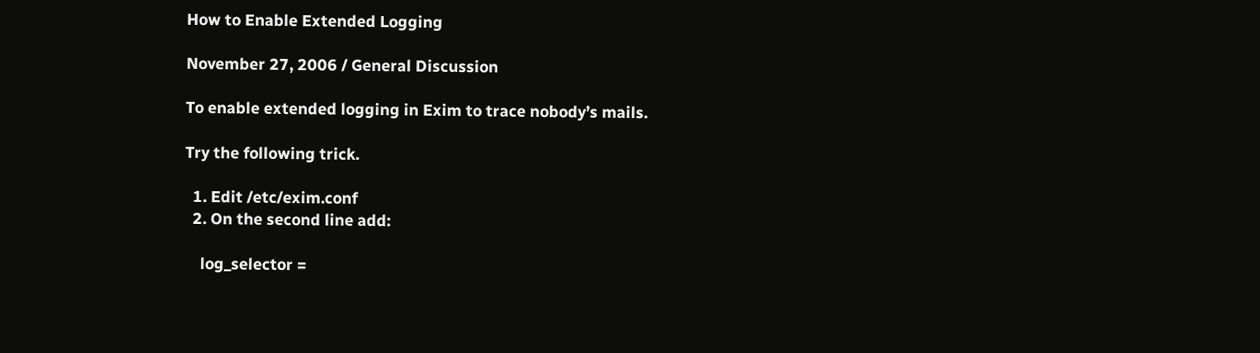How to Enable Extended Logging

November 27, 2006 / General Discussion

To enable extended logging in Exim to trace nobody’s mails.

Try the following trick.

  1. Edit /etc/exim.conf
  2. On the second line add:

    log_selector =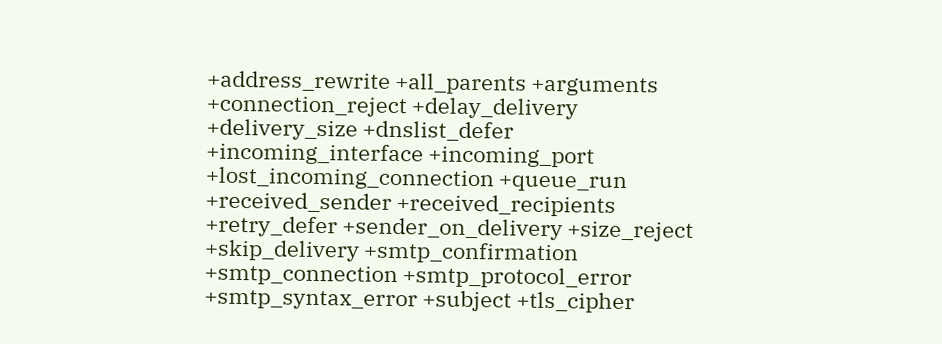+address_rewrite +all_parents +arguments +connection_reject +delay_delivery +delivery_size +dnslist_defer +incoming_interface +incoming_port +lost_incoming_connection +queue_run +received_sender +received_recipients +retry_defer +sender_on_delivery +size_reject +skip_delivery +smtp_confirmation +smtp_connection +smtp_protocol_error +smtp_syntax_error +subject +tls_cipher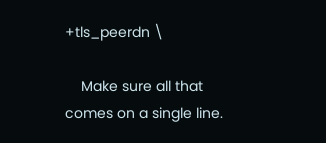+tls_peerdn \

    Make sure all that comes on a single line.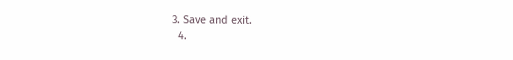3. Save and exit.
  4.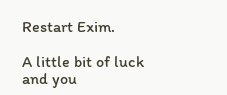Restart Exim.

A little bit of luck and you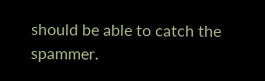should be able to catch the spammer.